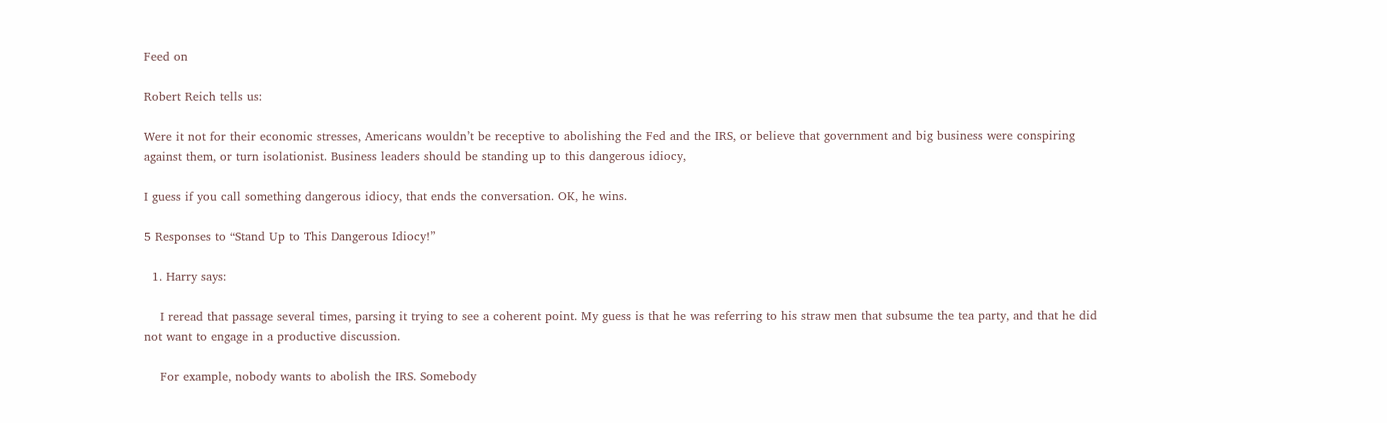Feed on

Robert Reich tells us:

Were it not for their economic stresses, Americans wouldn’t be receptive to abolishing the Fed and the IRS, or believe that government and big business were conspiring against them, or turn isolationist. Business leaders should be standing up to this dangerous idiocy,

I guess if you call something dangerous idiocy, that ends the conversation. OK, he wins.

5 Responses to “Stand Up to This Dangerous Idiocy!”

  1. Harry says:

    I reread that passage several times, parsing it trying to see a coherent point. My guess is that he was referring to his straw men that subsume the tea party, and that he did not want to engage in a productive discussion.

    For example, nobody wants to abolish the IRS. Somebody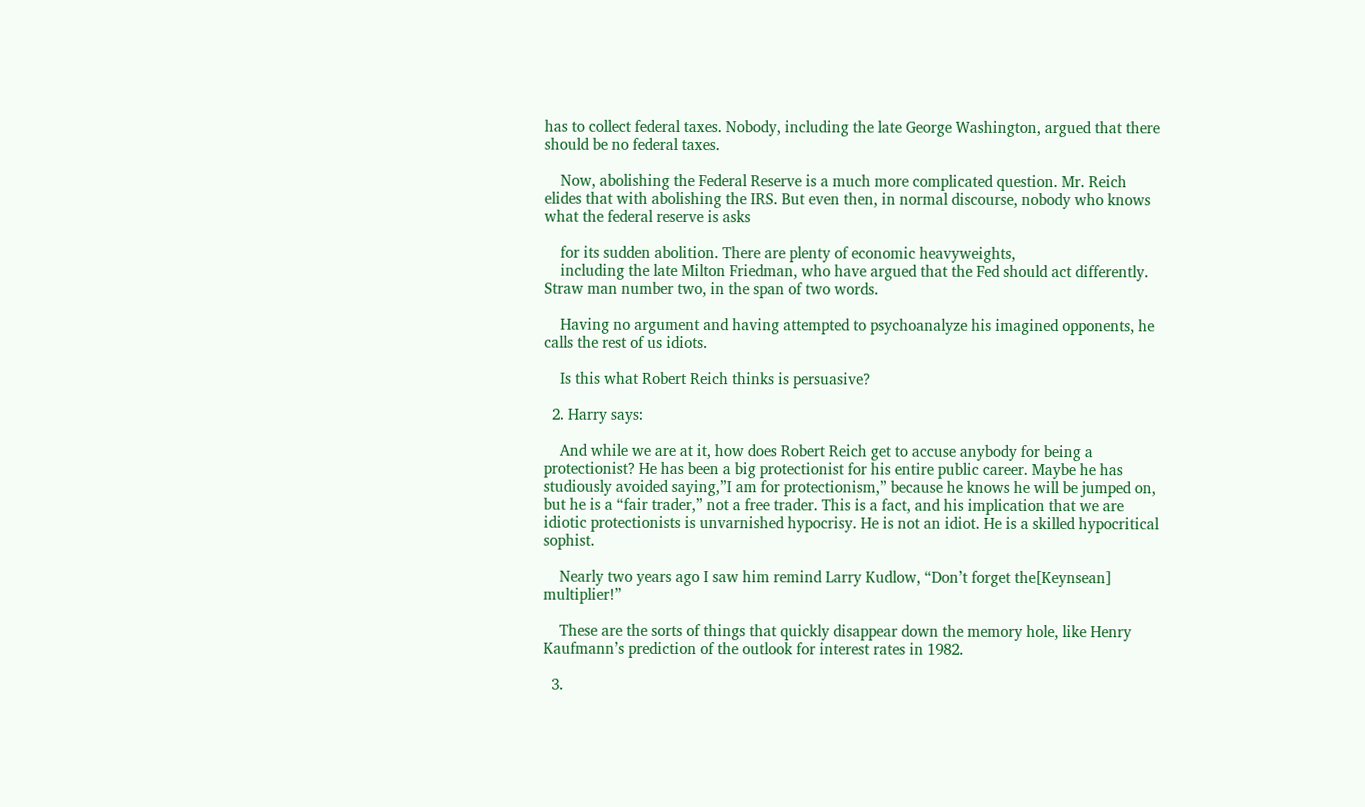has to collect federal taxes. Nobody, including the late George Washington, argued that there should be no federal taxes.

    Now, abolishing the Federal Reserve is a much more complicated question. Mr. Reich elides that with abolishing the IRS. But even then, in normal discourse, nobody who knows what the federal reserve is asks

    for its sudden abolition. There are plenty of economic heavyweights,
    including the late Milton Friedman, who have argued that the Fed should act differently. Straw man number two, in the span of two words.

    Having no argument and having attempted to psychoanalyze his imagined opponents, he calls the rest of us idiots.

    Is this what Robert Reich thinks is persuasive?

  2. Harry says:

    And while we are at it, how does Robert Reich get to accuse anybody for being a protectionist? He has been a big protectionist for his entire public career. Maybe he has studiously avoided saying,”I am for protectionism,” because he knows he will be jumped on, but he is a “fair trader,” not a free trader. This is a fact, and his implication that we are idiotic protectionists is unvarnished hypocrisy. He is not an idiot. He is a skilled hypocritical sophist.

    Nearly two years ago I saw him remind Larry Kudlow, “Don’t forget the[Keynsean] multiplier!”

    These are the sorts of things that quickly disappear down the memory hole, like Henry Kaufmann’s prediction of the outlook for interest rates in 1982.

  3.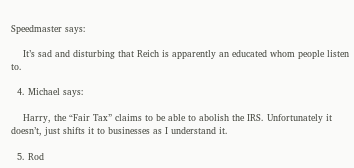Speedmaster says:

    It’s sad and disturbing that Reich is apparently an educated whom people listen to.

  4. Michael says:

    Harry, the “Fair Tax” claims to be able to abolish the IRS. Unfortunately it doesn’t, just shifts it to businesses as I understand it.

  5. Rod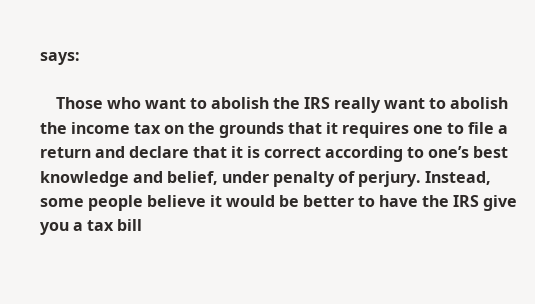says:

    Those who want to abolish the IRS really want to abolish the income tax on the grounds that it requires one to file a return and declare that it is correct according to one’s best knowledge and belief, under penalty of perjury. Instead, some people believe it would be better to have the IRS give you a tax bill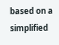based on a simplified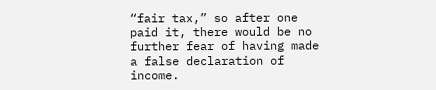“fair tax,” so after one paid it, there would be no further fear of having made a false declaration of income.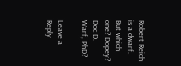Robert Reich is a dwarf. But which one? Dopey? Doc D. Warf, PhD?

Leave a Reply